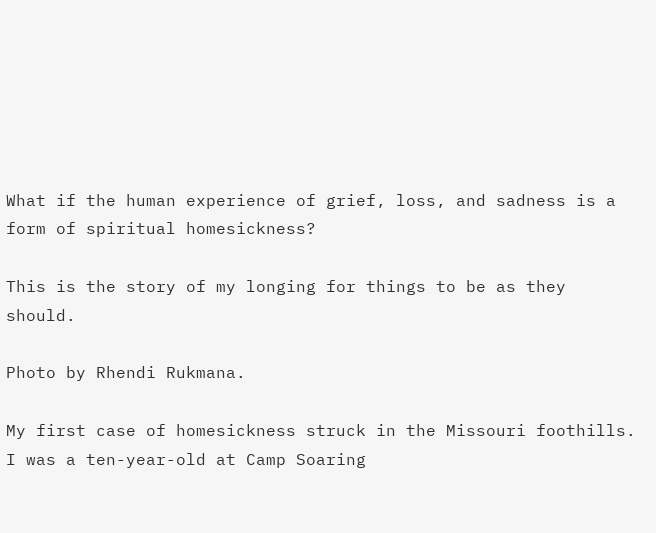What if the human experience of grief, loss, and sadness is a form of spiritual homesickness?

This is the story of my longing for things to be as they should.

Photo by Rhendi Rukmana.

My first case of homesickness struck in the Missouri foothills. I was a ten-year-old at Camp Soaring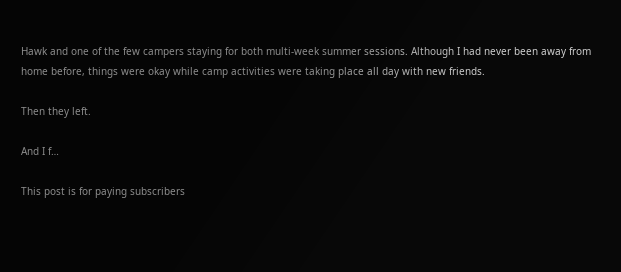Hawk and one of the few campers staying for both multi-week summer sessions. Although I had never been away from home before, things were okay while camp activities were taking place all day with new friends.

Then they left.

And I f…

This post is for paying subscribers